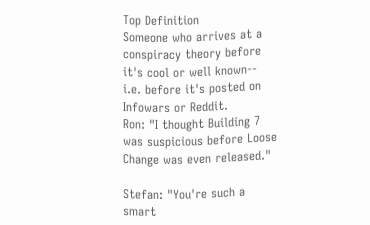Top Definition
Someone who arrives at a conspiracy theory before it's cool or well known-- i.e. before it's posted on Infowars or Reddit.
Ron: "I thought Building 7 was suspicious before Loose Change was even released."

Stefan: "You're such a smart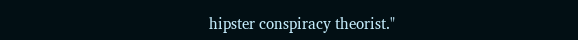hipster conspiracy theorist."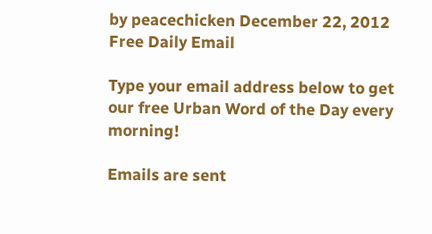by peacechicken December 22, 2012
Free Daily Email

Type your email address below to get our free Urban Word of the Day every morning!

Emails are sent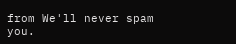from We'll never spam you.